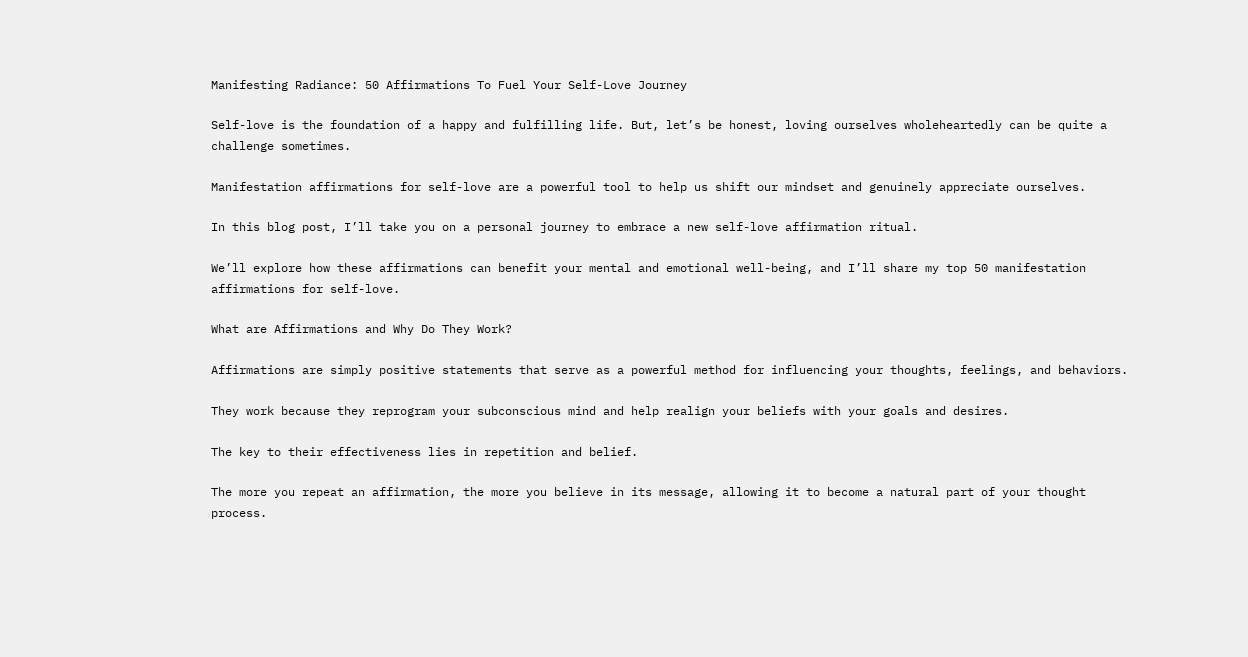Manifesting Radiance: 50 Affirmations To Fuel Your Self-Love Journey

Self-love is the foundation of a happy and fulfilling life. But, let’s be honest, loving ourselves wholeheartedly can be quite a challenge sometimes.

Manifestation affirmations for self-love are a powerful tool to help us shift our mindset and genuinely appreciate ourselves.

In this blog post, I’ll take you on a personal journey to embrace a new self-love affirmation ritual.

We’ll explore how these affirmations can benefit your mental and emotional well-being, and I’ll share my top 50 manifestation affirmations for self-love.

What are Affirmations and Why Do They Work?

Affirmations are simply positive statements that serve as a powerful method for influencing your thoughts, feelings, and behaviors.

They work because they reprogram your subconscious mind and help realign your beliefs with your goals and desires.

The key to their effectiveness lies in repetition and belief.

The more you repeat an affirmation, the more you believe in its message, allowing it to become a natural part of your thought process.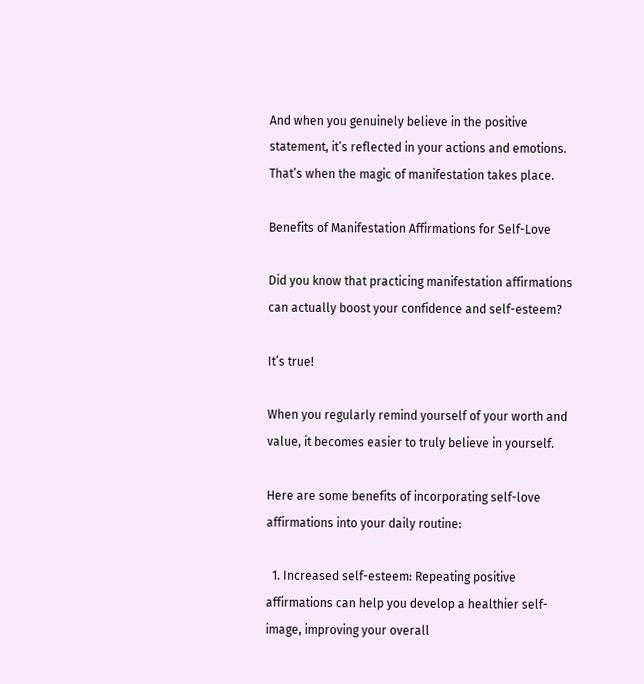And when you genuinely believe in the positive statement, it’s reflected in your actions and emotions. That’s when the magic of manifestation takes place.

Benefits of Manifestation Affirmations for Self-Love

Did you know that practicing manifestation affirmations can actually boost your confidence and self-esteem?

It’s true!

When you regularly remind yourself of your worth and value, it becomes easier to truly believe in yourself.

Here are some benefits of incorporating self-love affirmations into your daily routine:

  1. Increased self-esteem: Repeating positive affirmations can help you develop a healthier self-image, improving your overall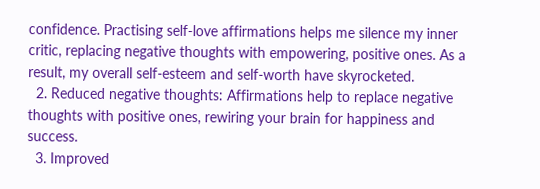confidence. Practising self-love affirmations helps me silence my inner critic, replacing negative thoughts with empowering, positive ones. As a result, my overall self-esteem and self-worth have skyrocketed.
  2. Reduced negative thoughts: Affirmations help to replace negative thoughts with positive ones, rewiring your brain for happiness and success.
  3. Improved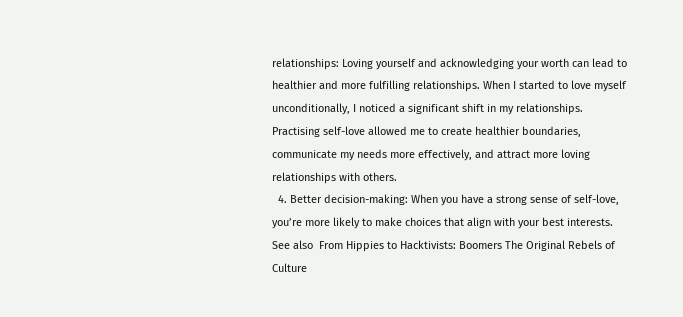relationships: Loving yourself and acknowledging your worth can lead to healthier and more fulfilling relationships. When I started to love myself unconditionally, I noticed a significant shift in my relationships. Practising self-love allowed me to create healthier boundaries, communicate my needs more effectively, and attract more loving relationships with others.
  4. Better decision-making: When you have a strong sense of self-love, you’re more likely to make choices that align with your best interests.
See also  From Hippies to Hacktivists: Boomers The Original Rebels of Culture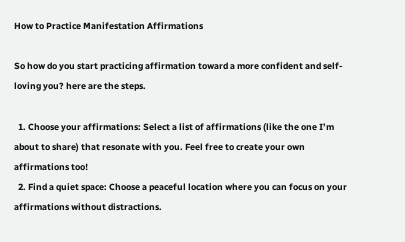How to Practice Manifestation Affirmations

So how do you start practicing affirmation toward a more confident and self-loving you? here are the steps.

  1. Choose your affirmations: Select a list of affirmations (like the one I’m about to share) that resonate with you. Feel free to create your own affirmations too!
  2. Find a quiet space: Choose a peaceful location where you can focus on your affirmations without distractions.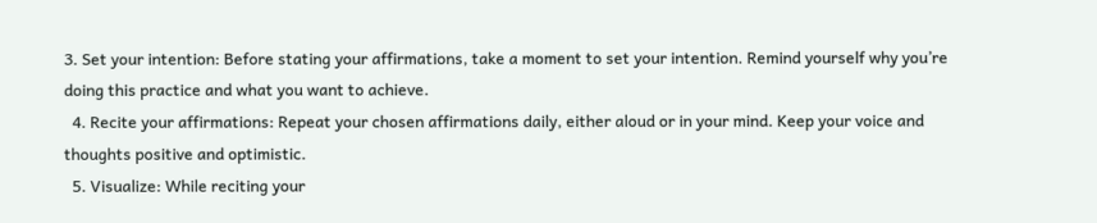3. Set your intention: Before stating your affirmations, take a moment to set your intention. Remind yourself why you’re doing this practice and what you want to achieve.
  4. Recite your affirmations: Repeat your chosen affirmations daily, either aloud or in your mind. Keep your voice and thoughts positive and optimistic.
  5. Visualize: While reciting your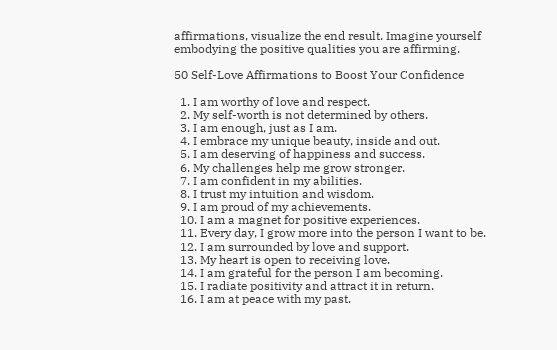affirmations, visualize the end result. Imagine yourself embodying the positive qualities you are affirming.

50 Self-Love Affirmations to Boost Your Confidence

  1. I am worthy of love and respect.
  2. My self-worth is not determined by others.
  3. I am enough, just as I am.
  4. I embrace my unique beauty, inside and out.
  5. I am deserving of happiness and success.
  6. My challenges help me grow stronger.
  7. I am confident in my abilities.
  8. I trust my intuition and wisdom.
  9. I am proud of my achievements.
  10. I am a magnet for positive experiences.
  11. Every day, I grow more into the person I want to be.
  12. I am surrounded by love and support.
  13. My heart is open to receiving love.
  14. I am grateful for the person I am becoming.
  15. I radiate positivity and attract it in return.
  16. I am at peace with my past.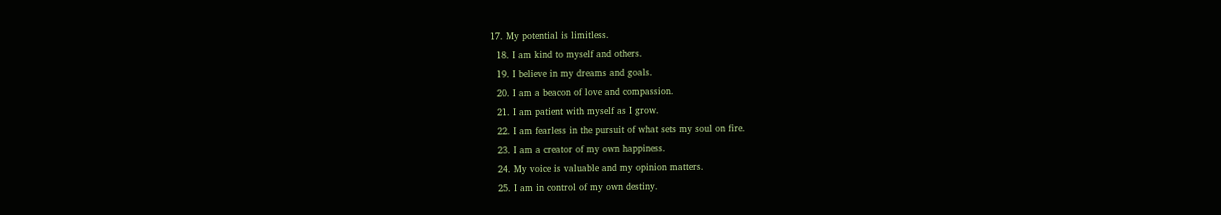17. My potential is limitless.
  18. I am kind to myself and others.
  19. I believe in my dreams and goals.
  20. I am a beacon of love and compassion.
  21. I am patient with myself as I grow.
  22. I am fearless in the pursuit of what sets my soul on fire.
  23. I am a creator of my own happiness.
  24. My voice is valuable and my opinion matters.
  25. I am in control of my own destiny.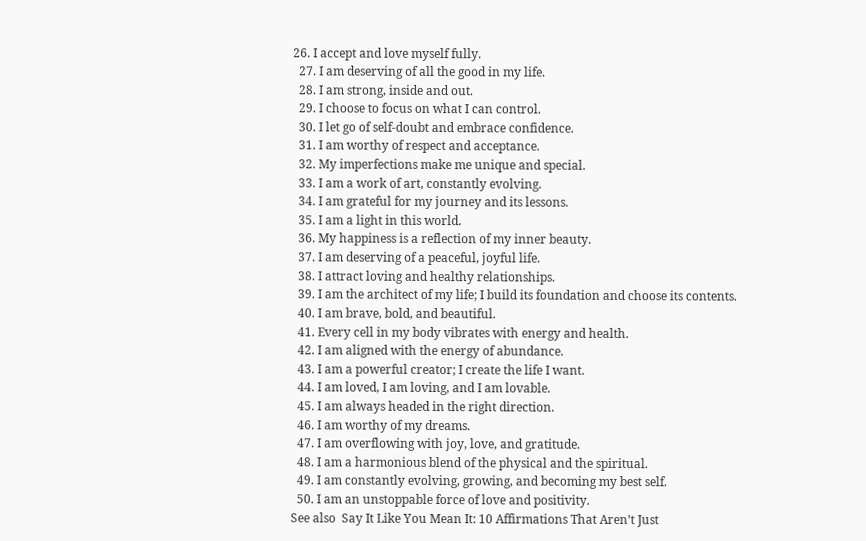26. I accept and love myself fully.
  27. I am deserving of all the good in my life.
  28. I am strong, inside and out.
  29. I choose to focus on what I can control.
  30. I let go of self-doubt and embrace confidence.
  31. I am worthy of respect and acceptance.
  32. My imperfections make me unique and special.
  33. I am a work of art, constantly evolving.
  34. I am grateful for my journey and its lessons.
  35. I am a light in this world.
  36. My happiness is a reflection of my inner beauty.
  37. I am deserving of a peaceful, joyful life.
  38. I attract loving and healthy relationships.
  39. I am the architect of my life; I build its foundation and choose its contents.
  40. I am brave, bold, and beautiful.
  41. Every cell in my body vibrates with energy and health.
  42. I am aligned with the energy of abundance.
  43. I am a powerful creator; I create the life I want.
  44. I am loved, I am loving, and I am lovable.
  45. I am always headed in the right direction.
  46. I am worthy of my dreams.
  47. I am overflowing with joy, love, and gratitude.
  48. I am a harmonious blend of the physical and the spiritual.
  49. I am constantly evolving, growing, and becoming my best self.
  50. I am an unstoppable force of love and positivity.
See also  Say It Like You Mean It: 10 Affirmations That Aren’t Just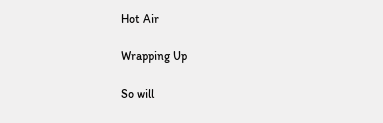Hot Air

Wrapping Up

So will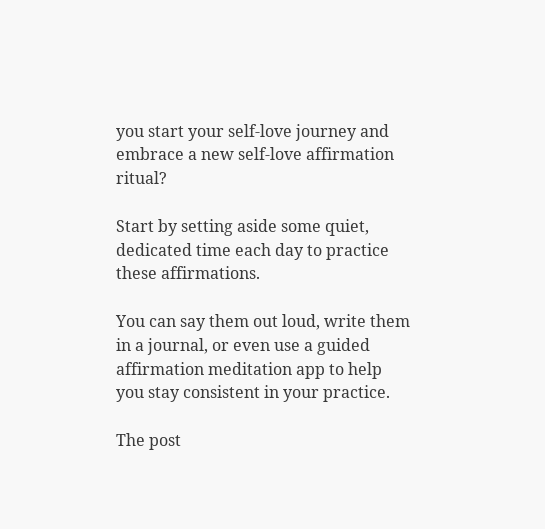you start your self-love journey and embrace a new self-love affirmation ritual?

Start by setting aside some quiet, dedicated time each day to practice these affirmations.

You can say them out loud, write them in a journal, or even use a guided affirmation meditation app to help you stay consistent in your practice.

The post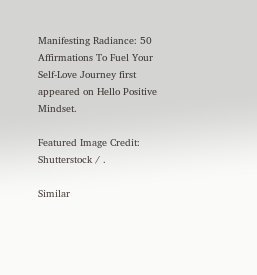Manifesting Radiance: 50 Affirmations To Fuel Your Self-Love Journey first appeared on Hello Positive Mindset.

Featured Image Credit: Shutterstock / .

Similar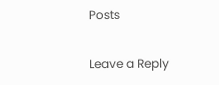Posts

Leave a Reply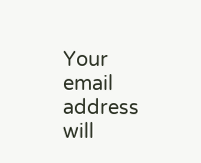Your email address will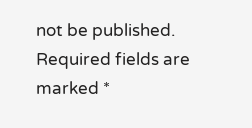not be published. Required fields are marked *